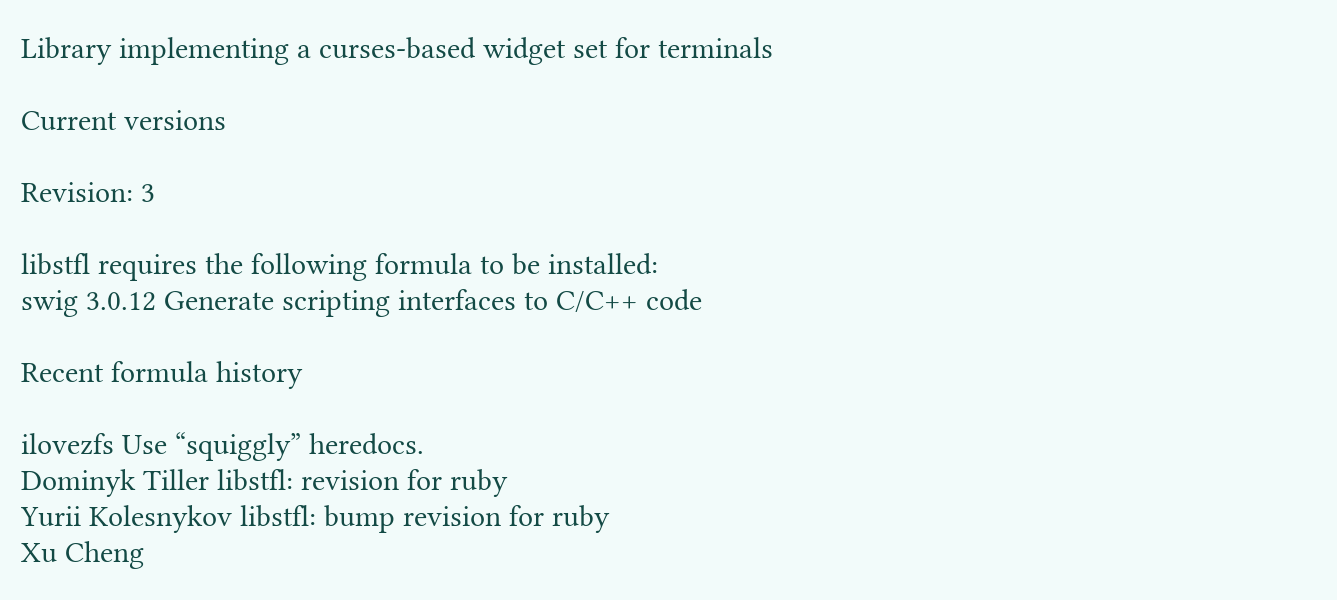Library implementing a curses-based widget set for terminals

Current versions

Revision: 3

libstfl requires the following formula to be installed:
swig 3.0.12 Generate scripting interfaces to C/C++ code

Recent formula history

ilovezfs Use “squiggly” heredocs.
Dominyk Tiller libstfl: revision for ruby
Yurii Kolesnykov libstfl: bump revision for ruby
Xu Cheng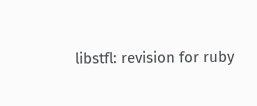libstfl: revision for ruby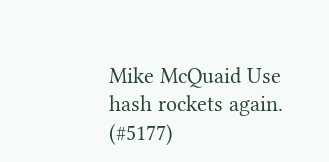Mike McQuaid Use hash rockets again. (#5177)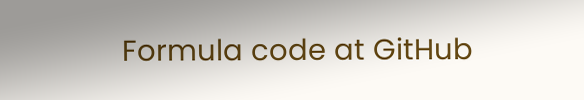Formula code at GitHub